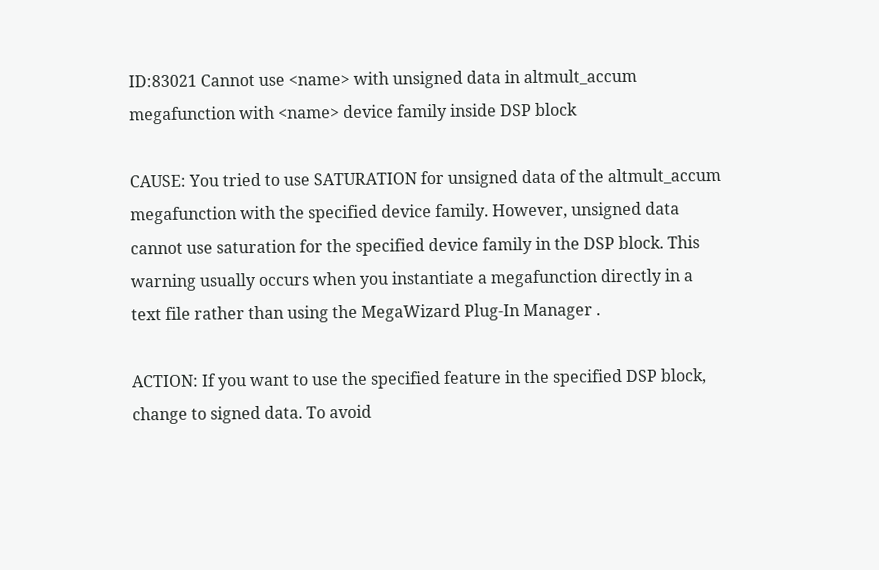ID:83021 Cannot use <name> with unsigned data in altmult_accum megafunction with <name> device family inside DSP block

CAUSE: You tried to use SATURATION for unsigned data of the altmult_accum megafunction with the specified device family. However, unsigned data cannot use saturation for the specified device family in the DSP block. This warning usually occurs when you instantiate a megafunction directly in a text file rather than using the MegaWizard Plug-In Manager .

ACTION: If you want to use the specified feature in the specified DSP block, change to signed data. To avoid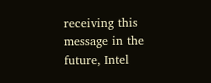receiving this message in the future, Intel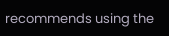recommends using the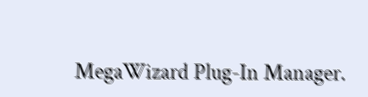MegaWizard Plug-In Manager.